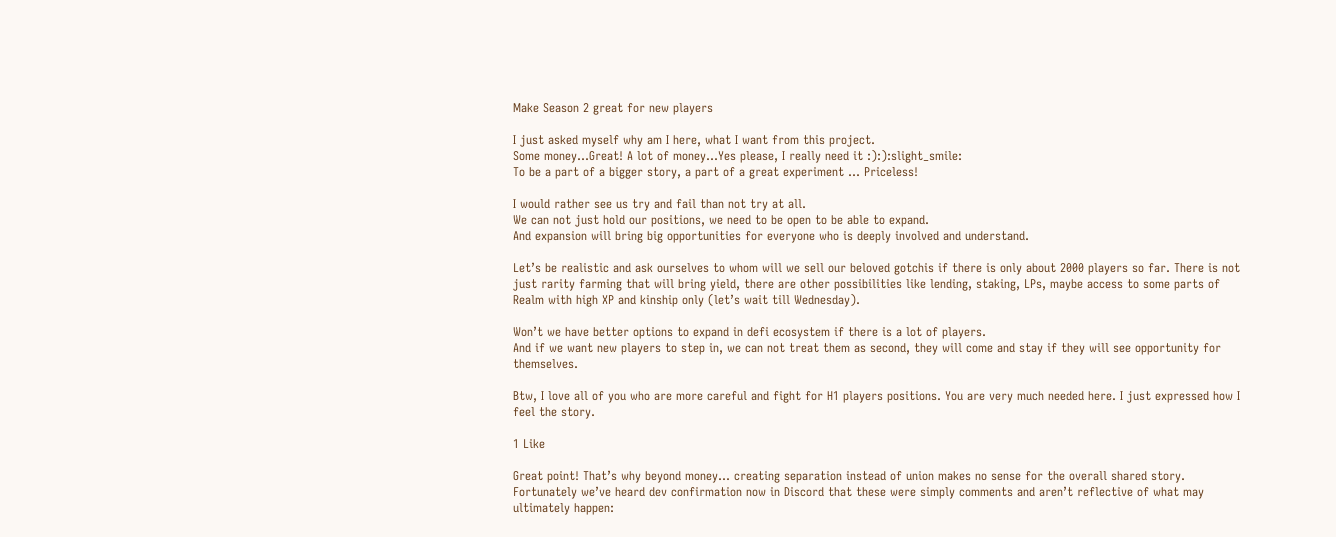Make Season 2 great for new players

I just asked myself why am I here, what I want from this project.
Some money…Great! A lot of money…Yes please, I really need it :):):slight_smile:
To be a part of a bigger story, a part of a great experiment … Priceless!

I would rather see us try and fail than not try at all.
We can not just hold our positions, we need to be open to be able to expand.
And expansion will bring big opportunities for everyone who is deeply involved and understand.

Let’s be realistic and ask ourselves to whom will we sell our beloved gotchis if there is only about 2000 players so far. There is not just rarity farming that will bring yield, there are other possibilities like lending, staking, LPs, maybe access to some parts of Realm with high XP and kinship only (let’s wait till Wednesday).

Won’t we have better options to expand in defi ecosystem if there is a lot of players.
And if we want new players to step in, we can not treat them as second, they will come and stay if they will see opportunity for themselves.

Btw, I love all of you who are more careful and fight for H1 players positions. You are very much needed here. I just expressed how I feel the story.

1 Like

Great point! That’s why beyond money… creating separation instead of union makes no sense for the overall shared story.
Fortunately we’ve heard dev confirmation now in Discord that these were simply comments and aren’t reflective of what may ultimately happen: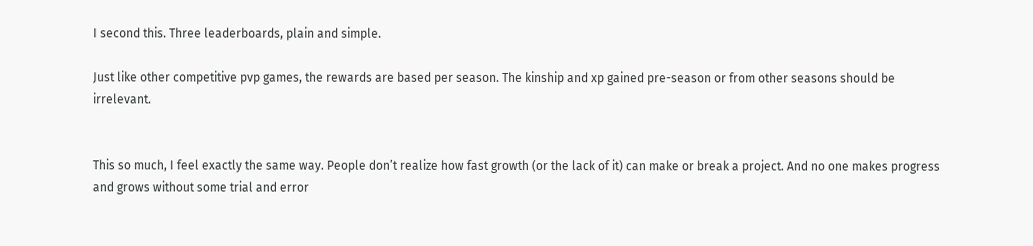I second this. Three leaderboards, plain and simple.

Just like other competitive pvp games, the rewards are based per season. The kinship and xp gained pre-season or from other seasons should be irrelevant.


This so much, I feel exactly the same way. People don’t realize how fast growth (or the lack of it) can make or break a project. And no one makes progress and grows without some trial and error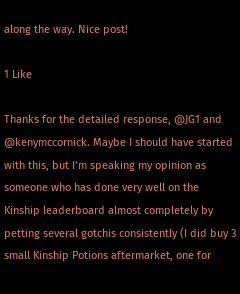along the way. Nice post!

1 Like

Thanks for the detailed response, @JG1 and @kenymccornick. Maybe I should have started with this, but I’m speaking my opinion as someone who has done very well on the Kinship leaderboard almost completely by petting several gotchis consistently (I did buy 3 small Kinship Potions aftermarket, one for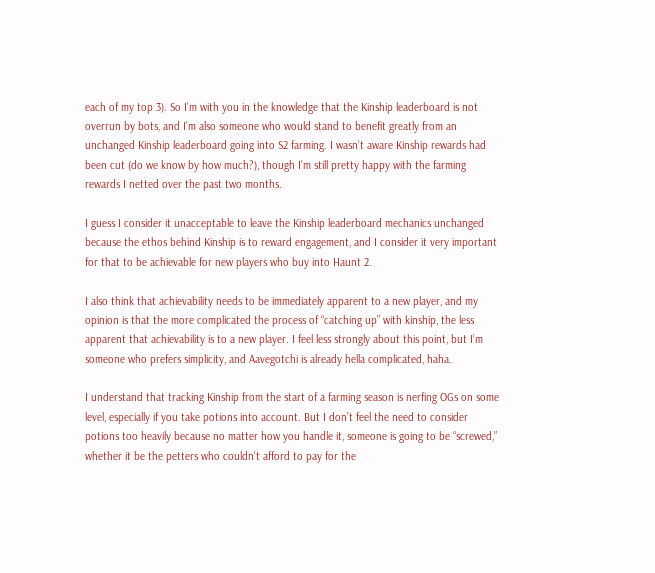each of my top 3). So I’m with you in the knowledge that the Kinship leaderboard is not overrun by bots, and I’m also someone who would stand to benefit greatly from an unchanged Kinship leaderboard going into S2 farming. I wasn’t aware Kinship rewards had been cut (do we know by how much?), though I’m still pretty happy with the farming rewards I netted over the past two months.

I guess I consider it unacceptable to leave the Kinship leaderboard mechanics unchanged because the ethos behind Kinship is to reward engagement, and I consider it very important for that to be achievable for new players who buy into Haunt 2.

I also think that achievability needs to be immediately apparent to a new player, and my opinion is that the more complicated the process of “catching up” with kinship, the less apparent that achievability is to a new player. I feel less strongly about this point, but I’m someone who prefers simplicity, and Aavegotchi is already hella complicated, haha.

I understand that tracking Kinship from the start of a farming season is nerfing OGs on some level, especially if you take potions into account. But I don’t feel the need to consider potions too heavily because no matter how you handle it, someone is going to be “screwed,” whether it be the petters who couldn’t afford to pay for the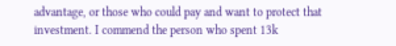advantage, or those who could pay and want to protect that investment. I commend the person who spent 13k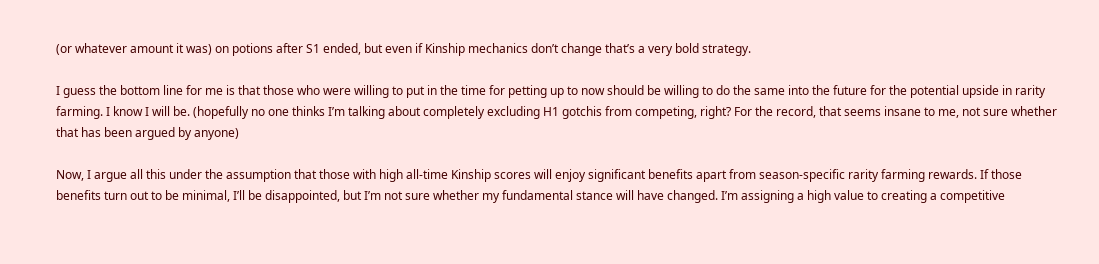(or whatever amount it was) on potions after S1 ended, but even if Kinship mechanics don’t change that’s a very bold strategy.

I guess the bottom line for me is that those who were willing to put in the time for petting up to now should be willing to do the same into the future for the potential upside in rarity farming. I know I will be. (hopefully no one thinks I’m talking about completely excluding H1 gotchis from competing, right? For the record, that seems insane to me, not sure whether that has been argued by anyone)

Now, I argue all this under the assumption that those with high all-time Kinship scores will enjoy significant benefits apart from season-specific rarity farming rewards. If those benefits turn out to be minimal, I’ll be disappointed, but I’m not sure whether my fundamental stance will have changed. I’m assigning a high value to creating a competitive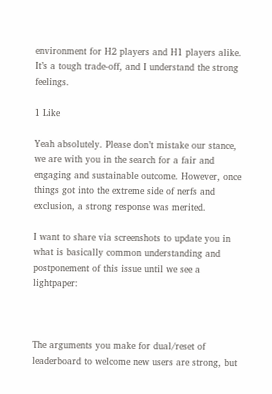environment for H2 players and H1 players alike. It’s a tough trade-off, and I understand the strong feelings.

1 Like

Yeah absolutely. Please don’t mistake our stance, we are with you in the search for a fair and engaging and sustainable outcome. However, once things got into the extreme side of nerfs and exclusion, a strong response was merited.

I want to share via screenshots to update you in what is basically common understanding and postponement of this issue until we see a lightpaper:



The arguments you make for dual/reset of leaderboard to welcome new users are strong, but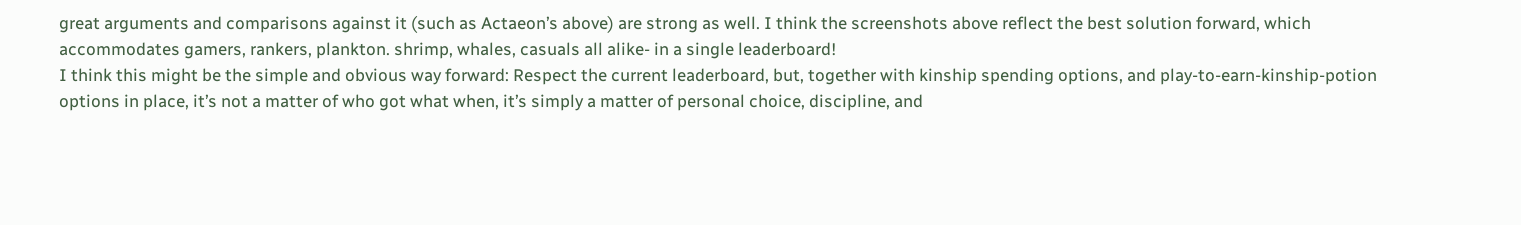great arguments and comparisons against it (such as Actaeon’s above) are strong as well. I think the screenshots above reflect the best solution forward, which accommodates gamers, rankers, plankton. shrimp, whales, casuals all alike- in a single leaderboard!
I think this might be the simple and obvious way forward: Respect the current leaderboard, but, together with kinship spending options, and play-to-earn-kinship-potion options in place, it’s not a matter of who got what when, it’s simply a matter of personal choice, discipline, and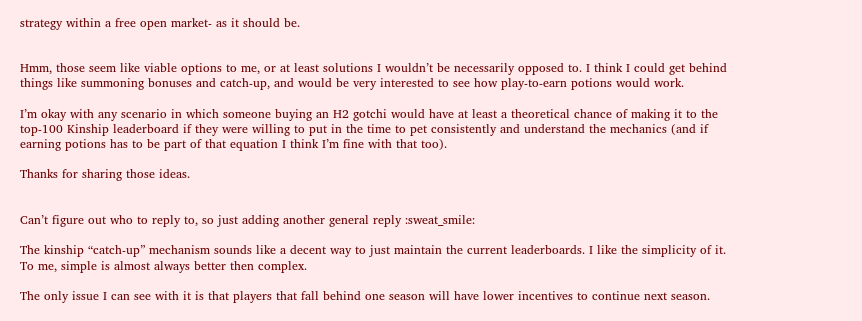strategy within a free open market- as it should be.


Hmm, those seem like viable options to me, or at least solutions I wouldn’t be necessarily opposed to. I think I could get behind things like summoning bonuses and catch-up, and would be very interested to see how play-to-earn potions would work.

I’m okay with any scenario in which someone buying an H2 gotchi would have at least a theoretical chance of making it to the top-100 Kinship leaderboard if they were willing to put in the time to pet consistently and understand the mechanics (and if earning potions has to be part of that equation I think I’m fine with that too).

Thanks for sharing those ideas.


Can’t figure out who to reply to, so just adding another general reply :sweat_smile:

The kinship “catch-up” mechanism sounds like a decent way to just maintain the current leaderboards. I like the simplicity of it. To me, simple is almost always better then complex.

The only issue I can see with it is that players that fall behind one season will have lower incentives to continue next season.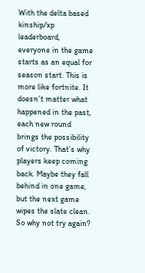With the delta based kinship/xp leaderboard, everyone in the game starts as an equal for season start. This is more like fortnite. It doesn’t matter what happened in the past, each new round brings the possibility of victory. That’s why players keep coming back. Maybe they fall behind in one game, but the next game wipes the slate clean. So why not try again?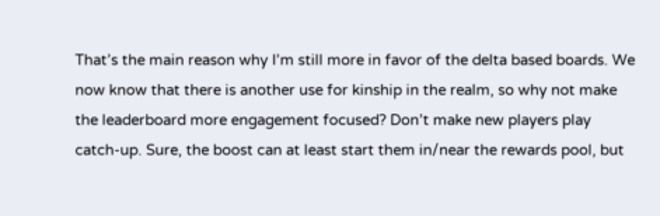That’s the main reason why I’m still more in favor of the delta based boards. We now know that there is another use for kinship in the realm, so why not make the leaderboard more engagement focused? Don’t make new players play catch-up. Sure, the boost can at least start them in/near the rewards pool, but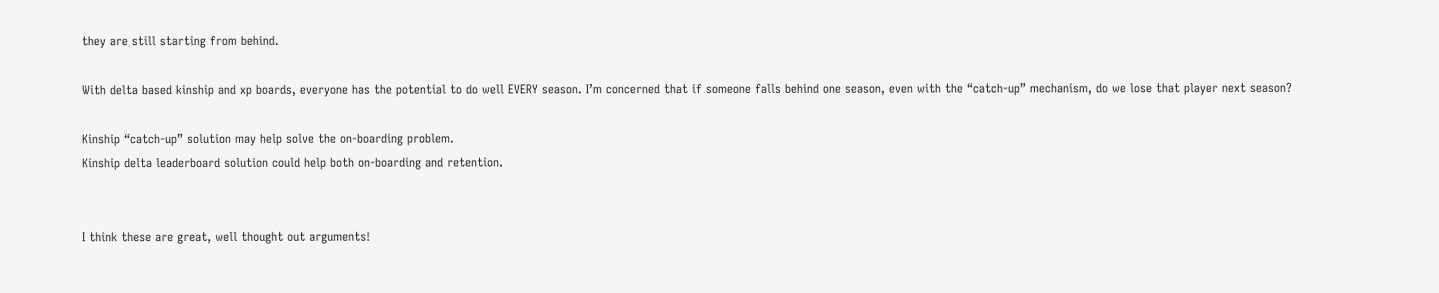they are still starting from behind.

With delta based kinship and xp boards, everyone has the potential to do well EVERY season. I’m concerned that if someone falls behind one season, even with the “catch-up” mechanism, do we lose that player next season?

Kinship “catch-up” solution may help solve the on-boarding problem.
Kinship delta leaderboard solution could help both on-boarding and retention.


I think these are great, well thought out arguments!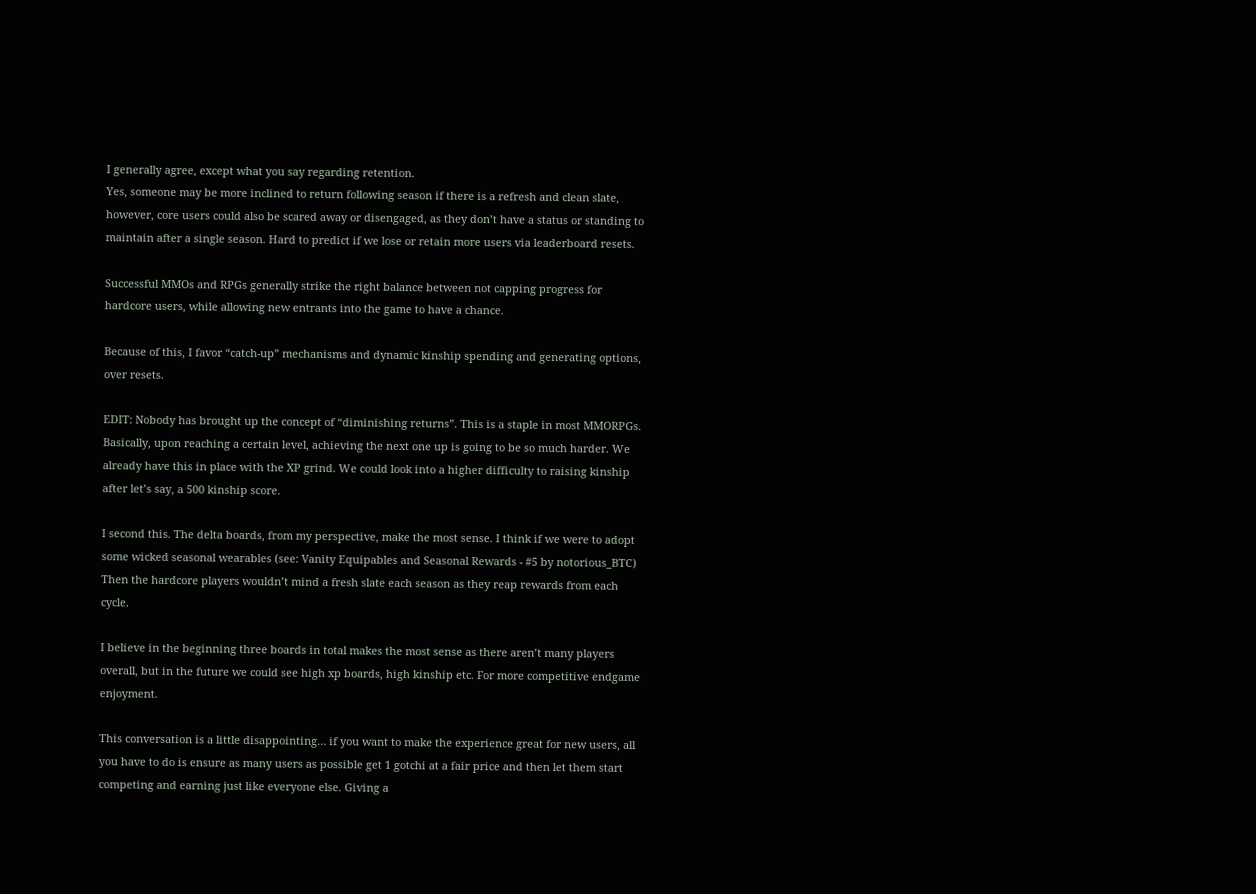I generally agree, except what you say regarding retention.
Yes, someone may be more inclined to return following season if there is a refresh and clean slate, however, core users could also be scared away or disengaged, as they don’t have a status or standing to maintain after a single season. Hard to predict if we lose or retain more users via leaderboard resets.

Successful MMOs and RPGs generally strike the right balance between not capping progress for hardcore users, while allowing new entrants into the game to have a chance.

Because of this, I favor “catch-up” mechanisms and dynamic kinship spending and generating options, over resets.

EDIT: Nobody has brought up the concept of “diminishing returns”. This is a staple in most MMORPGs. Basically, upon reaching a certain level, achieving the next one up is going to be so much harder. We already have this in place with the XP grind. We could look into a higher difficulty to raising kinship after let’s say, a 500 kinship score.

I second this. The delta boards, from my perspective, make the most sense. I think if we were to adopt some wicked seasonal wearables (see: Vanity Equipables and Seasonal Rewards - #5 by notorious_BTC)
Then the hardcore players wouldn’t mind a fresh slate each season as they reap rewards from each cycle.

I believe in the beginning three boards in total makes the most sense as there aren’t many players overall, but in the future we could see high xp boards, high kinship etc. For more competitive endgame enjoyment.

This conversation is a little disappointing… if you want to make the experience great for new users, all you have to do is ensure as many users as possible get 1 gotchi at a fair price and then let them start competing and earning just like everyone else. Giving a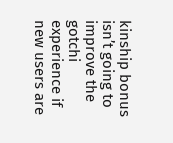kinship bonus isn’t going to improve the gotchi experience if new users are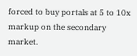forced to buy portals at 5 to 10x markup on the secondary market.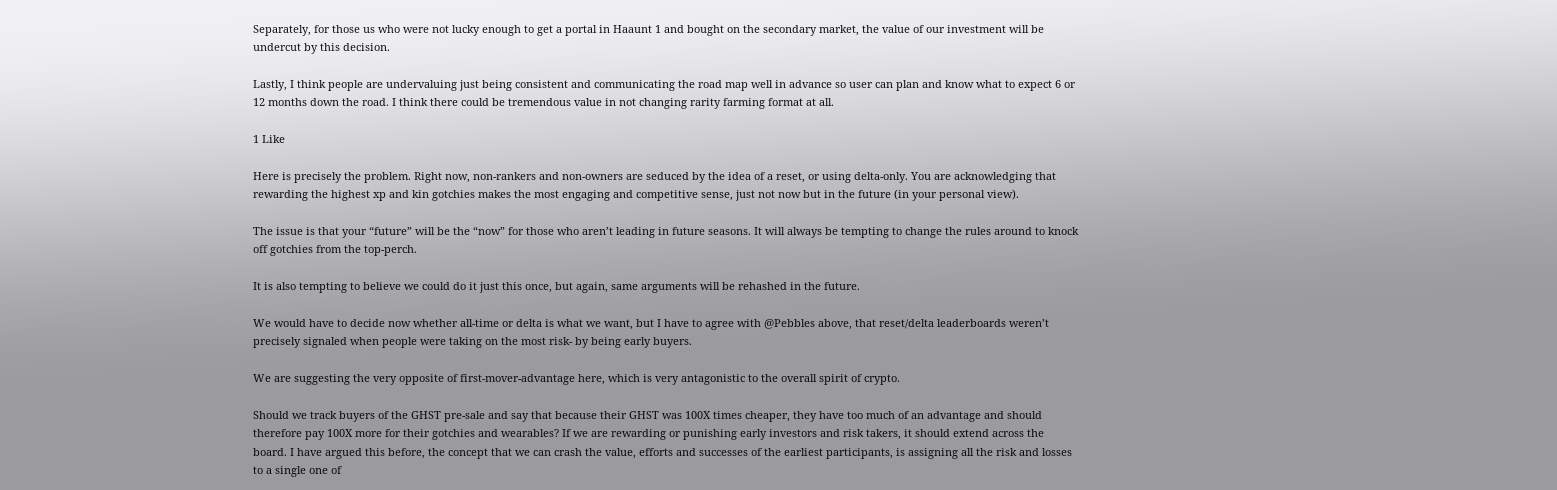Separately, for those us who were not lucky enough to get a portal in Haaunt 1 and bought on the secondary market, the value of our investment will be undercut by this decision.

Lastly, I think people are undervaluing just being consistent and communicating the road map well in advance so user can plan and know what to expect 6 or 12 months down the road. I think there could be tremendous value in not changing rarity farming format at all.

1 Like

Here is precisely the problem. Right now, non-rankers and non-owners are seduced by the idea of a reset, or using delta-only. You are acknowledging that rewarding the highest xp and kin gotchies makes the most engaging and competitive sense, just not now but in the future (in your personal view).

The issue is that your “future” will be the “now” for those who aren’t leading in future seasons. It will always be tempting to change the rules around to knock off gotchies from the top-perch.

It is also tempting to believe we could do it just this once, but again, same arguments will be rehashed in the future.

We would have to decide now whether all-time or delta is what we want, but I have to agree with @Pebbles above, that reset/delta leaderboards weren’t precisely signaled when people were taking on the most risk- by being early buyers.

We are suggesting the very opposite of first-mover-advantage here, which is very antagonistic to the overall spirit of crypto.

Should we track buyers of the GHST pre-sale and say that because their GHST was 100X times cheaper, they have too much of an advantage and should therefore pay 100X more for their gotchies and wearables? If we are rewarding or punishing early investors and risk takers, it should extend across the board. I have argued this before, the concept that we can crash the value, efforts and successes of the earliest participants, is assigning all the risk and losses to a single one of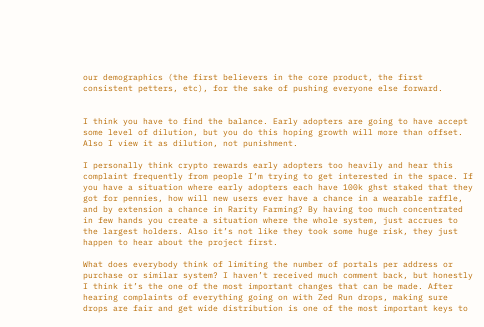our demographics (the first believers in the core product, the first consistent petters, etc), for the sake of pushing everyone else forward.


I think you have to find the balance. Early adopters are going to have accept some level of dilution, but you do this hoping growth will more than offset. Also I view it as dilution, not punishment.

I personally think crypto rewards early adopters too heavily and hear this complaint frequently from people I’m trying to get interested in the space. If you have a situation where early adopters each have 100k ghst staked that they got for pennies, how will new users ever have a chance in a wearable raffle, and by extension a chance in Rarity Farming? By having too much concentrated in few hands you create a situation where the whole system, just accrues to the largest holders. Also it’s not like they took some huge risk, they just happen to hear about the project first.

What does everybody think of limiting the number of portals per address or purchase or similar system? I haven’t received much comment back, but honestly I think it’s the one of the most important changes that can be made. After hearing complaints of everything going on with Zed Run drops, making sure drops are fair and get wide distribution is one of the most important keys to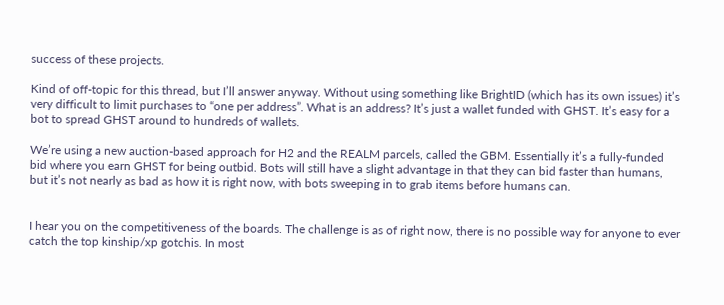success of these projects.

Kind of off-topic for this thread, but I’ll answer anyway. Without using something like BrightID (which has its own issues) it’s very difficult to limit purchases to “one per address”. What is an address? It’s just a wallet funded with GHST. It’s easy for a bot to spread GHST around to hundreds of wallets.

We’re using a new auction-based approach for H2 and the REALM parcels, called the GBM. Essentially it’s a fully-funded bid where you earn GHST for being outbid. Bots will still have a slight advantage in that they can bid faster than humans, but it’s not nearly as bad as how it is right now, with bots sweeping in to grab items before humans can.


I hear you on the competitiveness of the boards. The challenge is as of right now, there is no possible way for anyone to ever catch the top kinship/xp gotchis. In most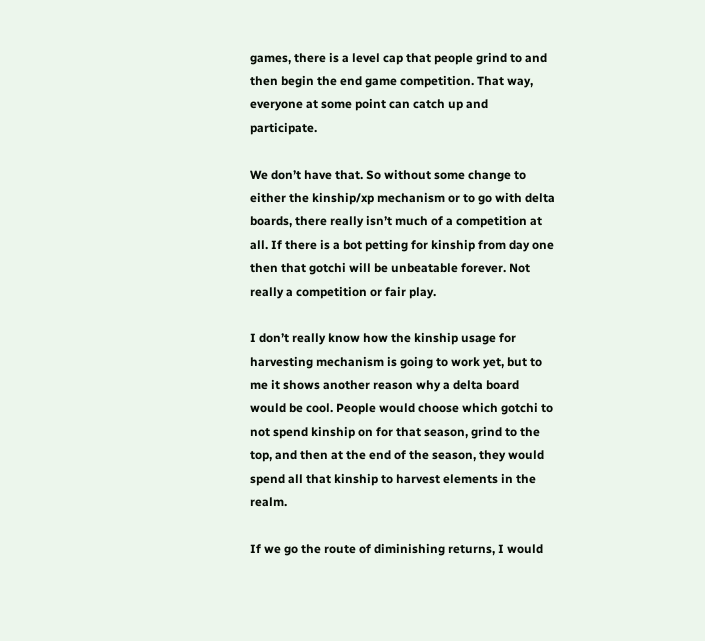games, there is a level cap that people grind to and then begin the end game competition. That way, everyone at some point can catch up and participate.

We don’t have that. So without some change to either the kinship/xp mechanism or to go with delta boards, there really isn’t much of a competition at all. If there is a bot petting for kinship from day one then that gotchi will be unbeatable forever. Not really a competition or fair play.

I don’t really know how the kinship usage for harvesting mechanism is going to work yet, but to me it shows another reason why a delta board would be cool. People would choose which gotchi to not spend kinship on for that season, grind to the top, and then at the end of the season, they would spend all that kinship to harvest elements in the realm.

If we go the route of diminishing returns, I would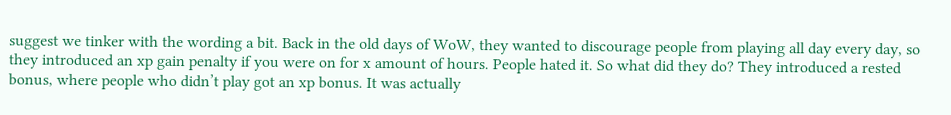suggest we tinker with the wording a bit. Back in the old days of WoW, they wanted to discourage people from playing all day every day, so they introduced an xp gain penalty if you were on for x amount of hours. People hated it. So what did they do? They introduced a rested bonus, where people who didn’t play got an xp bonus. It was actually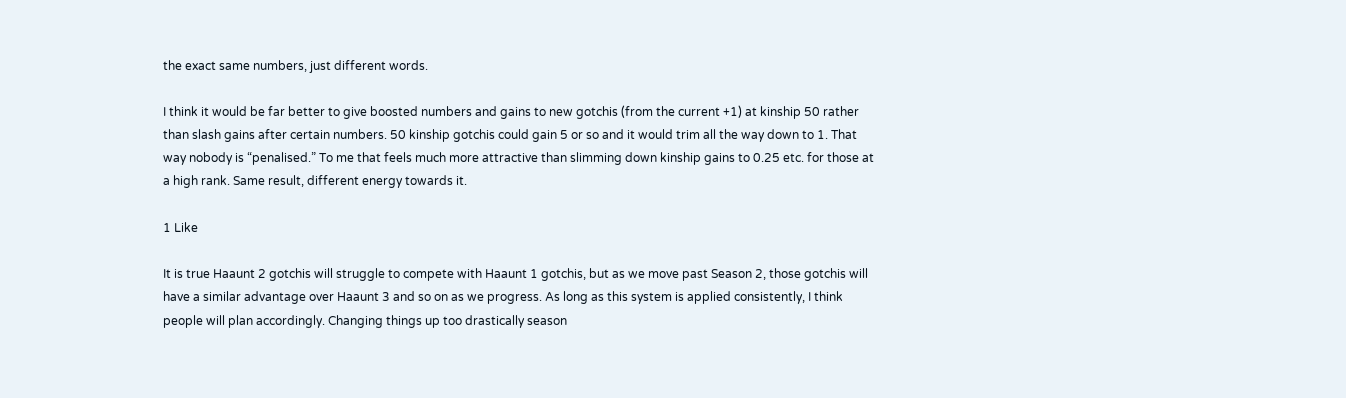the exact same numbers, just different words.

I think it would be far better to give boosted numbers and gains to new gotchis (from the current +1) at kinship 50 rather than slash gains after certain numbers. 50 kinship gotchis could gain 5 or so and it would trim all the way down to 1. That way nobody is “penalised.” To me that feels much more attractive than slimming down kinship gains to 0.25 etc. for those at a high rank. Same result, different energy towards it.

1 Like

It is true Haaunt 2 gotchis will struggle to compete with Haaunt 1 gotchis, but as we move past Season 2, those gotchis will have a similar advantage over Haaunt 3 and so on as we progress. As long as this system is applied consistently, I think people will plan accordingly. Changing things up too drastically season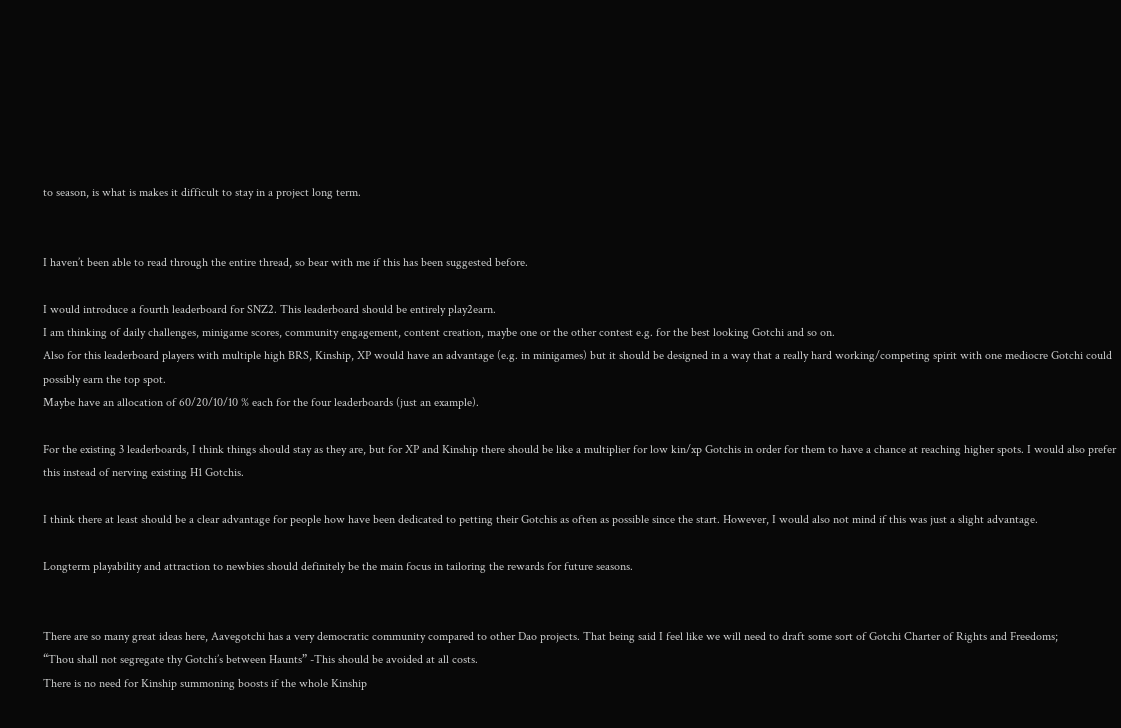to season, is what is makes it difficult to stay in a project long term.


I haven’t been able to read through the entire thread, so bear with me if this has been suggested before.

I would introduce a fourth leaderboard for SNZ2. This leaderboard should be entirely play2earn.
I am thinking of daily challenges, minigame scores, community engagement, content creation, maybe one or the other contest e.g. for the best looking Gotchi and so on.
Also for this leaderboard players with multiple high BRS, Kinship, XP would have an advantage (e.g. in minigames) but it should be designed in a way that a really hard working/competing spirit with one mediocre Gotchi could possibly earn the top spot.
Maybe have an allocation of 60/20/10/10 % each for the four leaderboards (just an example).

For the existing 3 leaderboards, I think things should stay as they are, but for XP and Kinship there should be like a multiplier for low kin/xp Gotchis in order for them to have a chance at reaching higher spots. I would also prefer this instead of nerving existing H1 Gotchis.

I think there at least should be a clear advantage for people how have been dedicated to petting their Gotchis as often as possible since the start. However, I would also not mind if this was just a slight advantage.

Longterm playability and attraction to newbies should definitely be the main focus in tailoring the rewards for future seasons.


There are so many great ideas here, Aavegotchi has a very democratic community compared to other Dao projects. That being said I feel like we will need to draft some sort of Gotchi Charter of Rights and Freedoms;
“Thou shall not segregate thy Gotchi’s between Haunts” -This should be avoided at all costs.
There is no need for Kinship summoning boosts if the whole Kinship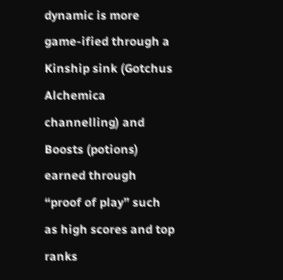dynamic is more
game-ified through a Kinship sink (Gotchus Alchemica channelling) and Boosts (potions) earned through “proof of play” such as high scores and top ranks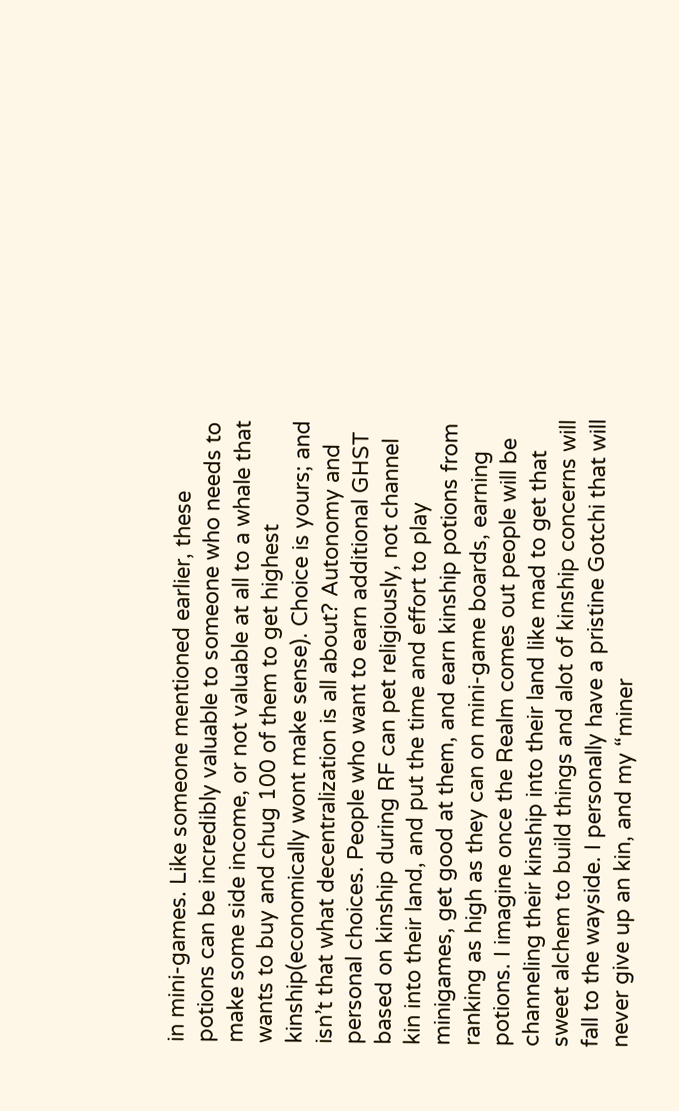in mini-games. Like someone mentioned earlier, these potions can be incredibly valuable to someone who needs to make some side income, or not valuable at all to a whale that wants to buy and chug 100 of them to get highest kinship(economically wont make sense). Choice is yours; and isn’t that what decentralization is all about? Autonomy and personal choices. People who want to earn additional GHST based on kinship during RF can pet religiously, not channel kin into their land, and put the time and effort to play minigames, get good at them, and earn kinship potions from ranking as high as they can on mini-game boards, earning potions. I imagine once the Realm comes out people will be channeling their kinship into their land like mad to get that sweet alchem to build things and alot of kinship concerns will fall to the wayside. I personally have a pristine Gotchi that will never give up an kin, and my “miner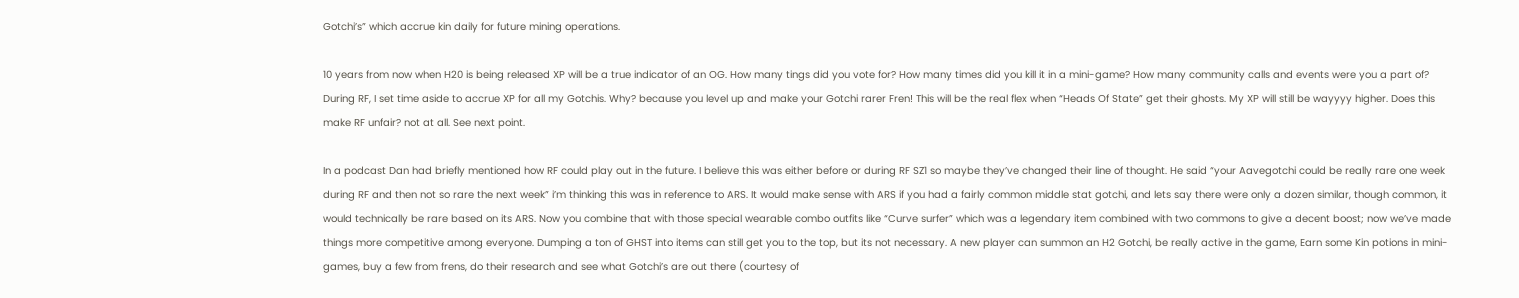Gotchi’s” which accrue kin daily for future mining operations.

10 years from now when H20 is being released XP will be a true indicator of an OG. How many tings did you vote for? How many times did you kill it in a mini-game? How many community calls and events were you a part of? During RF, I set time aside to accrue XP for all my Gotchis. Why? because you level up and make your Gotchi rarer Fren! This will be the real flex when “Heads Of State” get their ghosts. My XP will still be wayyyy higher. Does this make RF unfair? not at all. See next point.

In a podcast Dan had briefly mentioned how RF could play out in the future. I believe this was either before or during RF SZ1 so maybe they’ve changed their line of thought. He said “your Aavegotchi could be really rare one week during RF and then not so rare the next week” i’m thinking this was in reference to ARS. It would make sense with ARS if you had a fairly common middle stat gotchi, and lets say there were only a dozen similar, though common, it would technically be rare based on its ARS. Now you combine that with those special wearable combo outfits like “Curve surfer” which was a legendary item combined with two commons to give a decent boost; now we’ve made things more competitive among everyone. Dumping a ton of GHST into items can still get you to the top, but its not necessary. A new player can summon an H2 Gotchi, be really active in the game, Earn some Kin potions in mini-games, buy a few from frens, do their research and see what Gotchi’s are out there (courtesy of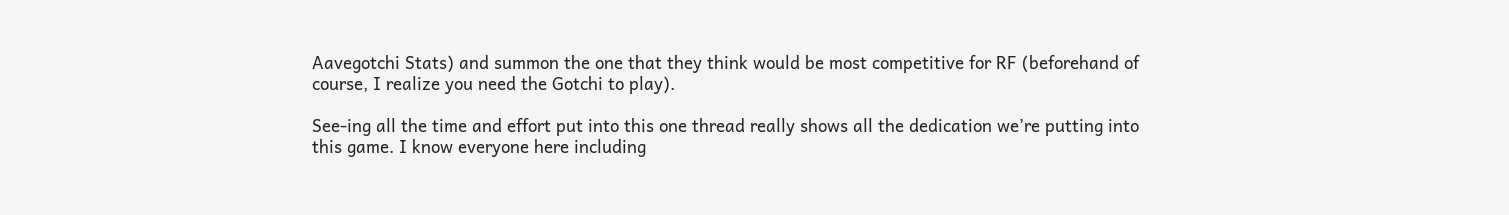Aavegotchi Stats) and summon the one that they think would be most competitive for RF (beforehand of course, I realize you need the Gotchi to play).

See-ing all the time and effort put into this one thread really shows all the dedication we’re putting into this game. I know everyone here including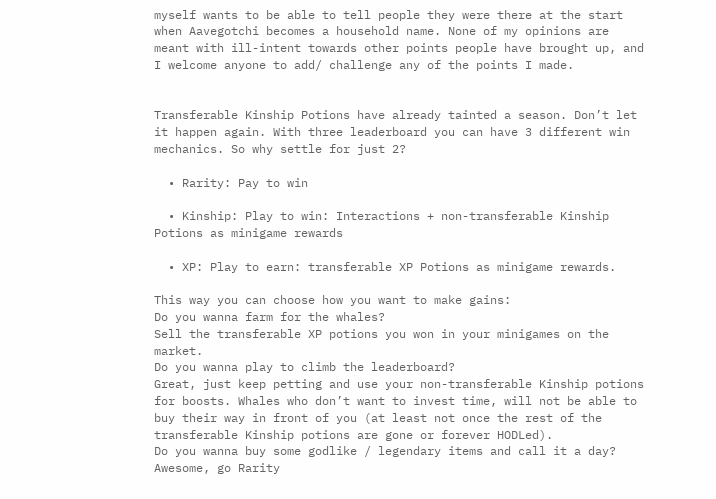myself wants to be able to tell people they were there at the start when Aavegotchi becomes a household name. None of my opinions are meant with ill-intent towards other points people have brought up, and I welcome anyone to add/ challenge any of the points I made.


Transferable Kinship Potions have already tainted a season. Don’t let it happen again. With three leaderboard you can have 3 different win mechanics. So why settle for just 2?

  • Rarity: Pay to win

  • Kinship: Play to win: Interactions + non-transferable Kinship Potions as minigame rewards

  • XP: Play to earn: transferable XP Potions as minigame rewards.

This way you can choose how you want to make gains:
Do you wanna farm for the whales?
Sell the transferable XP potions you won in your minigames on the market.
Do you wanna play to climb the leaderboard?
Great, just keep petting and use your non-transferable Kinship potions for boosts. Whales who don’t want to invest time, will not be able to buy their way in front of you (at least not once the rest of the transferable Kinship potions are gone or forever HODLed).
Do you wanna buy some godlike / legendary items and call it a day?
Awesome, go Rarity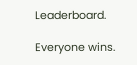Leaderboard.

Everyone wins.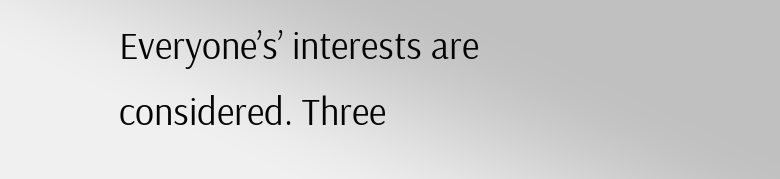Everyone’s’ interests are considered. Three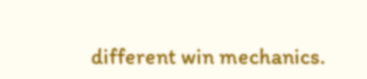different win mechanics.